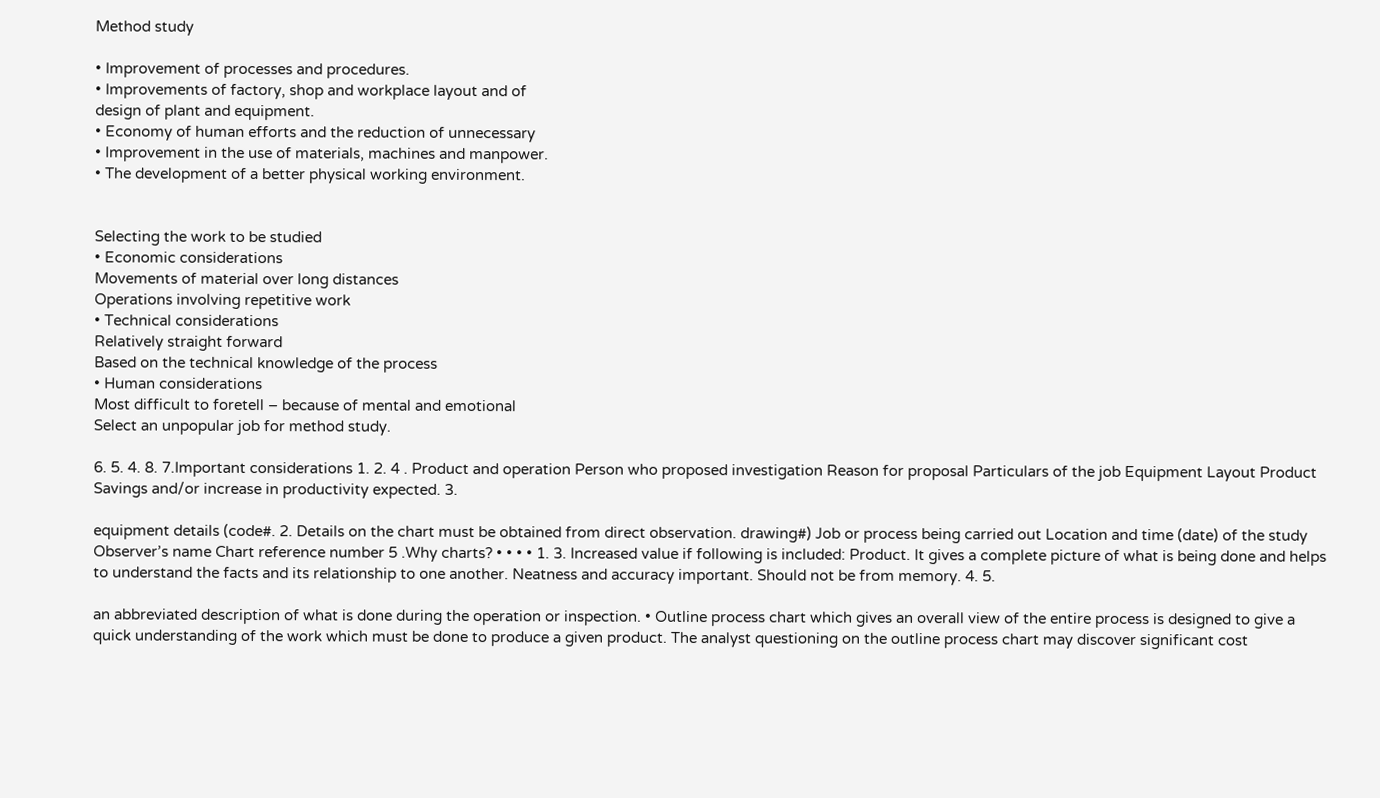Method study

• Improvement of processes and procedures.
• Improvements of factory, shop and workplace layout and of
design of plant and equipment.
• Economy of human efforts and the reduction of unnecessary
• Improvement in the use of materials, machines and manpower.
• The development of a better physical working environment.


Selecting the work to be studied
• Economic considerations
Movements of material over long distances
Operations involving repetitive work
• Technical considerations
Relatively straight forward
Based on the technical knowledge of the process
• Human considerations
Most difficult to foretell – because of mental and emotional
Select an unpopular job for method study.

6. 5. 4. 8. 7.Important considerations 1. 2. 4 . Product and operation Person who proposed investigation Reason for proposal Particulars of the job Equipment Layout Product Savings and/or increase in productivity expected. 3.

equipment details (code#. 2. Details on the chart must be obtained from direct observation. drawing#) Job or process being carried out Location and time (date) of the study Observer’s name Chart reference number 5 .Why charts? • • • • 1. 3. Increased value if following is included: Product. It gives a complete picture of what is being done and helps to understand the facts and its relationship to one another. Neatness and accuracy important. Should not be from memory. 4. 5.

an abbreviated description of what is done during the operation or inspection. • Outline process chart which gives an overall view of the entire process is designed to give a quick understanding of the work which must be done to produce a given product. The analyst questioning on the outline process chart may discover significant cost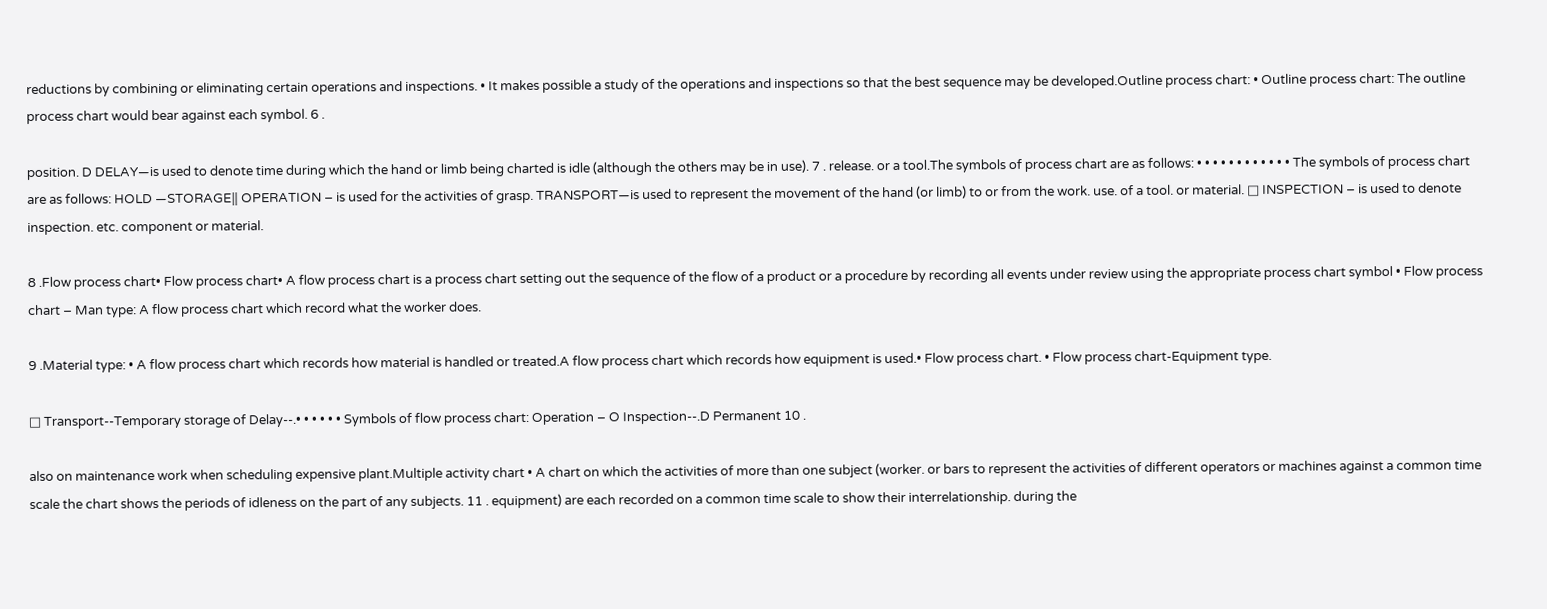reductions by combining or eliminating certain operations and inspections. • It makes possible a study of the operations and inspections so that the best sequence may be developed.Outline process chart: • Outline process chart: The outline process chart would bear against each symbol. 6 .

position. D DELAY—is used to denote time during which the hand or limb being charted is idle (although the others may be in use). 7 . release. or a tool.The symbols of process chart are as follows: • • • • • • • • • • • • The symbols of process chart are as follows: HOLD ―STORAGE‖ OPERATION – is used for the activities of grasp. TRANSPORT—is used to represent the movement of the hand (or limb) to or from the work. use. of a tool. or material. □ INSPECTION – is used to denote inspection. etc. component or material.

8 .Flow process chart• Flow process chart• A flow process chart is a process chart setting out the sequence of the flow of a product or a procedure by recording all events under review using the appropriate process chart symbol • Flow process chart – Man type: A flow process chart which record what the worker does.

9 .Material type: • A flow process chart which records how material is handled or treated.A flow process chart which records how equipment is used.• Flow process chart. • Flow process chart-Equipment type.

□ Transport--Temporary storage of Delay--.• • • • • • Symbols of flow process chart: Operation – O Inspection--.D Permanent 10 .

also on maintenance work when scheduling expensive plant.Multiple activity chart • A chart on which the activities of more than one subject (worker. or bars to represent the activities of different operators or machines against a common time scale the chart shows the periods of idleness on the part of any subjects. 11 . equipment) are each recorded on a common time scale to show their interrelationship. during the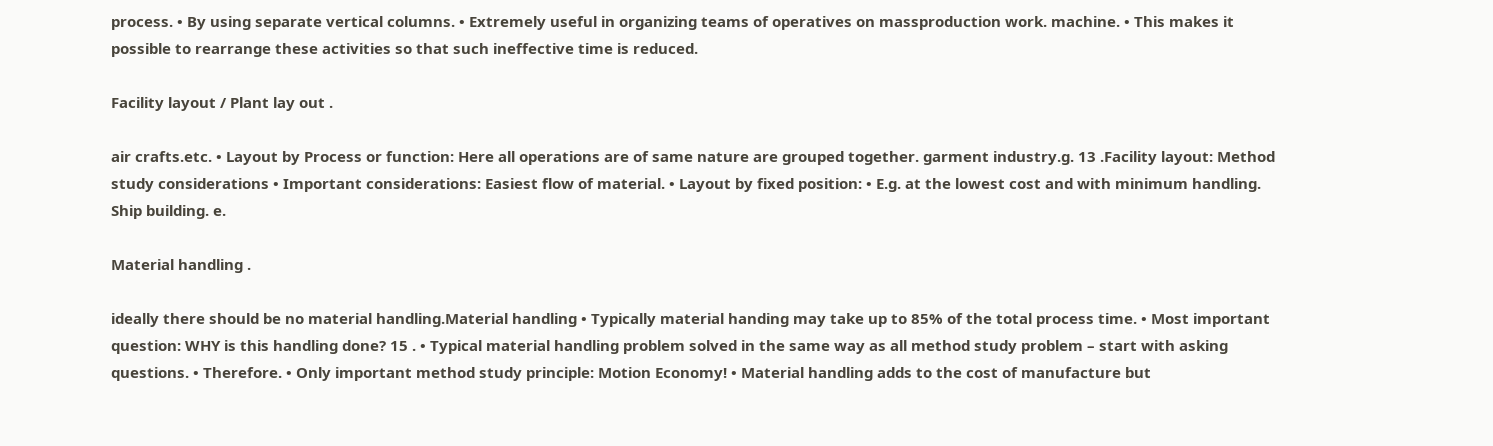process. • By using separate vertical columns. • Extremely useful in organizing teams of operatives on massproduction work. machine. • This makes it possible to rearrange these activities so that such ineffective time is reduced.

Facility layout / Plant lay out .

air crafts.etc. • Layout by Process or function: Here all operations are of same nature are grouped together. garment industry.g. 13 .Facility layout: Method study considerations • Important considerations: Easiest flow of material. • Layout by fixed position: • E.g. at the lowest cost and with minimum handling. Ship building. e.

Material handling .

ideally there should be no material handling.Material handling • Typically material handing may take up to 85% of the total process time. • Most important question: WHY is this handling done? 15 . • Typical material handling problem solved in the same way as all method study problem – start with asking questions. • Therefore. • Only important method study principle: Motion Economy! • Material handling adds to the cost of manufacture but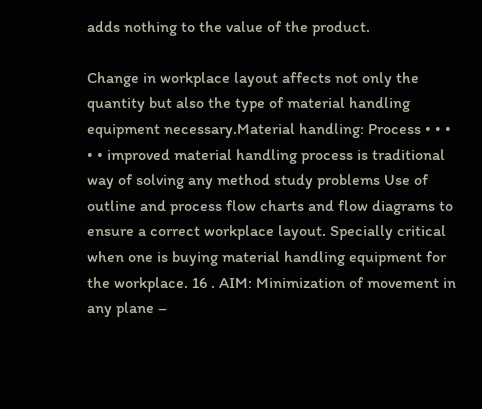adds nothing to the value of the product.

Change in workplace layout affects not only the quantity but also the type of material handling equipment necessary.Material handling: Process • • • • • improved material handling process is traditional way of solving any method study problems Use of outline and process flow charts and flow diagrams to ensure a correct workplace layout. Specially critical when one is buying material handling equipment for the workplace. 16 . AIM: Minimization of movement in any plane –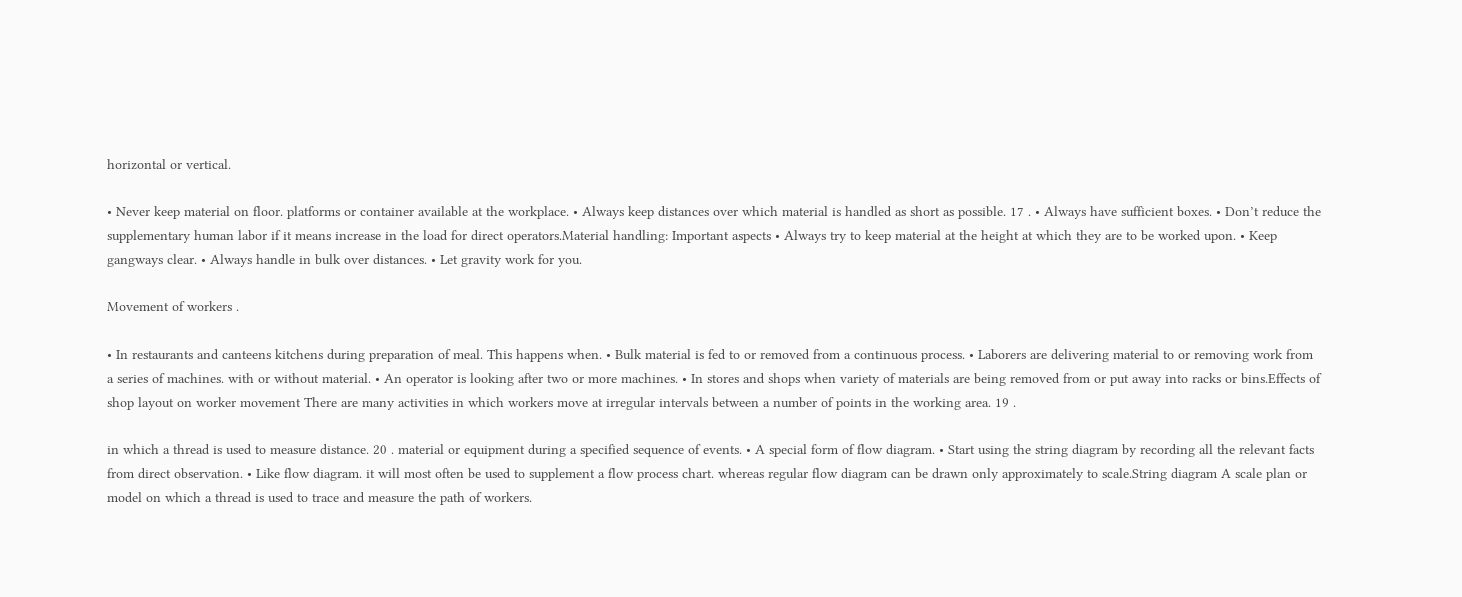horizontal or vertical.

• Never keep material on floor. platforms or container available at the workplace. • Always keep distances over which material is handled as short as possible. 17 . • Always have sufficient boxes. • Don’t reduce the supplementary human labor if it means increase in the load for direct operators.Material handling: Important aspects • Always try to keep material at the height at which they are to be worked upon. • Keep gangways clear. • Always handle in bulk over distances. • Let gravity work for you.

Movement of workers .

• In restaurants and canteens kitchens during preparation of meal. This happens when. • Bulk material is fed to or removed from a continuous process. • Laborers are delivering material to or removing work from a series of machines. with or without material. • An operator is looking after two or more machines. • In stores and shops when variety of materials are being removed from or put away into racks or bins.Effects of shop layout on worker movement There are many activities in which workers move at irregular intervals between a number of points in the working area. 19 .

in which a thread is used to measure distance. 20 . material or equipment during a specified sequence of events. • A special form of flow diagram. • Start using the string diagram by recording all the relevant facts from direct observation. • Like flow diagram. it will most often be used to supplement a flow process chart. whereas regular flow diagram can be drawn only approximately to scale.String diagram A scale plan or model on which a thread is used to trace and measure the path of workers.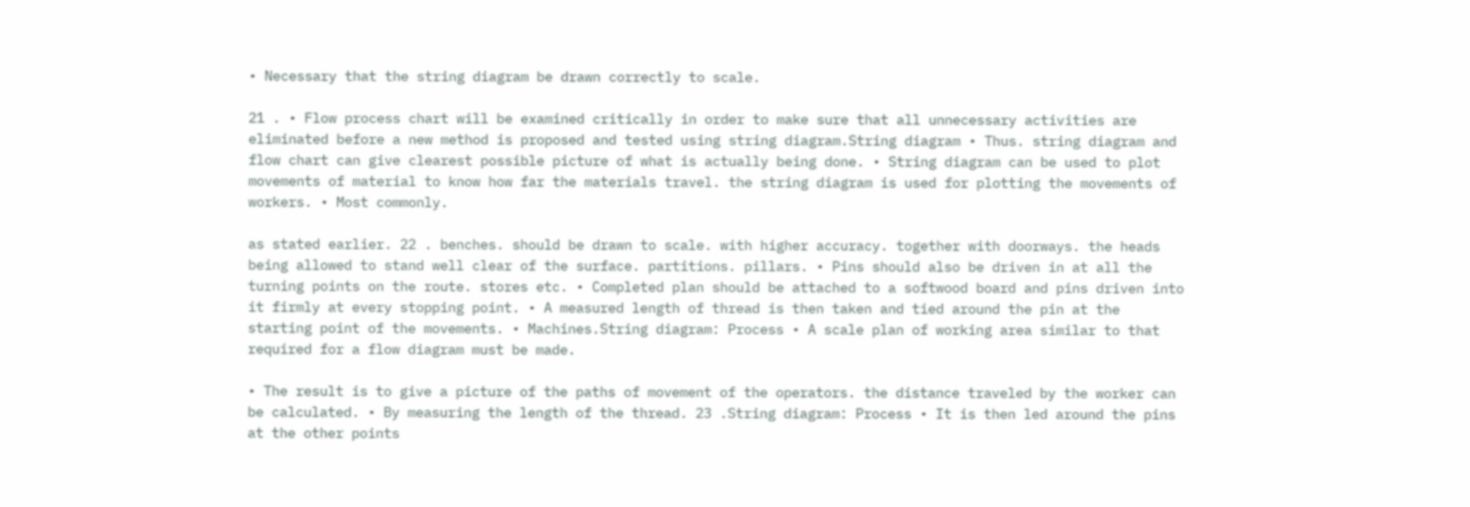• Necessary that the string diagram be drawn correctly to scale.

21 . • Flow process chart will be examined critically in order to make sure that all unnecessary activities are eliminated before a new method is proposed and tested using string diagram.String diagram • Thus. string diagram and flow chart can give clearest possible picture of what is actually being done. • String diagram can be used to plot movements of material to know how far the materials travel. the string diagram is used for plotting the movements of workers. • Most commonly.

as stated earlier. 22 . benches. should be drawn to scale. with higher accuracy. together with doorways. the heads being allowed to stand well clear of the surface. partitions. pillars. • Pins should also be driven in at all the turning points on the route. stores etc. • Completed plan should be attached to a softwood board and pins driven into it firmly at every stopping point. • A measured length of thread is then taken and tied around the pin at the starting point of the movements. • Machines.String diagram: Process • A scale plan of working area similar to that required for a flow diagram must be made.

• The result is to give a picture of the paths of movement of the operators. the distance traveled by the worker can be calculated. • By measuring the length of the thread. 23 .String diagram: Process • It is then led around the pins at the other points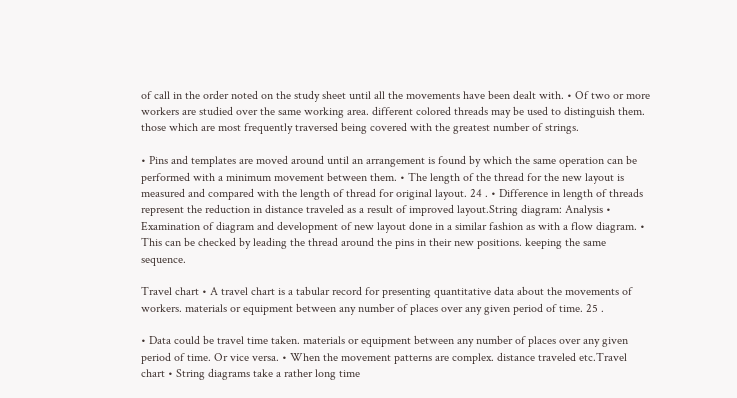of call in the order noted on the study sheet until all the movements have been dealt with. • Of two or more workers are studied over the same working area. different colored threads may be used to distinguish them. those which are most frequently traversed being covered with the greatest number of strings.

• Pins and templates are moved around until an arrangement is found by which the same operation can be performed with a minimum movement between them. • The length of the thread for the new layout is measured and compared with the length of thread for original layout. 24 . • Difference in length of threads represent the reduction in distance traveled as a result of improved layout.String diagram: Analysis • Examination of diagram and development of new layout done in a similar fashion as with a flow diagram. • This can be checked by leading the thread around the pins in their new positions. keeping the same sequence.

Travel chart • A travel chart is a tabular record for presenting quantitative data about the movements of workers. materials or equipment between any number of places over any given period of time. 25 .

• Data could be travel time taken. materials or equipment between any number of places over any given period of time. Or vice versa. • When the movement patterns are complex. distance traveled etc.Travel chart • String diagrams take a rather long time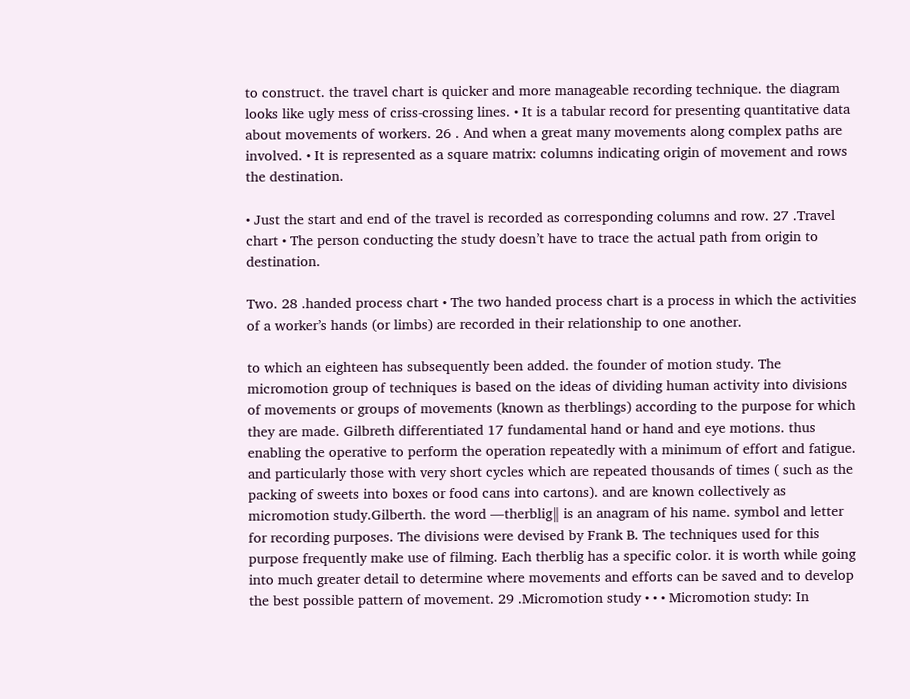to construct. the travel chart is quicker and more manageable recording technique. the diagram looks like ugly mess of criss-crossing lines. • It is a tabular record for presenting quantitative data about movements of workers. 26 . And when a great many movements along complex paths are involved. • It is represented as a square matrix: columns indicating origin of movement and rows the destination.

• Just the start and end of the travel is recorded as corresponding columns and row. 27 .Travel chart • The person conducting the study doesn’t have to trace the actual path from origin to destination.

Two. 28 .handed process chart • The two handed process chart is a process in which the activities of a worker’s hands (or limbs) are recorded in their relationship to one another.

to which an eighteen has subsequently been added. the founder of motion study. The micromotion group of techniques is based on the ideas of dividing human activity into divisions of movements or groups of movements (known as therblings) according to the purpose for which they are made. Gilbreth differentiated 17 fundamental hand or hand and eye motions. thus enabling the operative to perform the operation repeatedly with a minimum of effort and fatigue. and particularly those with very short cycles which are repeated thousands of times ( such as the packing of sweets into boxes or food cans into cartons). and are known collectively as micromotion study.Gilberth. the word ―therblig‖ is an anagram of his name. symbol and letter for recording purposes. The divisions were devised by Frank B. The techniques used for this purpose frequently make use of filming. Each therblig has a specific color. it is worth while going into much greater detail to determine where movements and efforts can be saved and to develop the best possible pattern of movement. 29 .Micromotion study • • • Micromotion study: In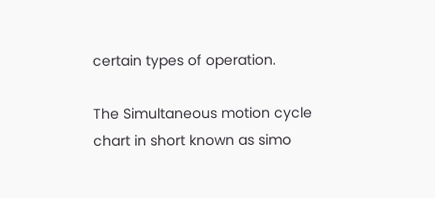certain types of operation.

The Simultaneous motion cycle chart in short known as simo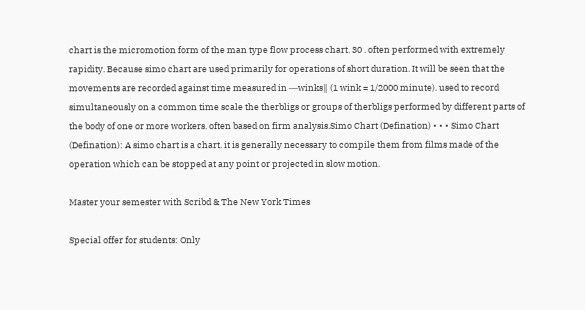chart is the micromotion form of the man type flow process chart. 30 . often performed with extremely rapidity. Because simo chart are used primarily for operations of short duration. It will be seen that the movements are recorded against time measured in ―winks‖ (1 wink = 1/2000 minute). used to record simultaneously on a common time scale the therbligs or groups of therbligs performed by different parts of the body of one or more workers. often based on firm analysis.Simo Chart (Defination) • • • Simo Chart (Defination): A simo chart is a chart. it is generally necessary to compile them from films made of the operation which can be stopped at any point or projected in slow motion.

Master your semester with Scribd & The New York Times

Special offer for students: Only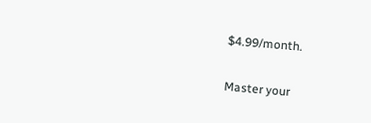$4.99/month.

Master your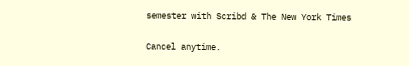semester with Scribd & The New York Times

Cancel anytime.